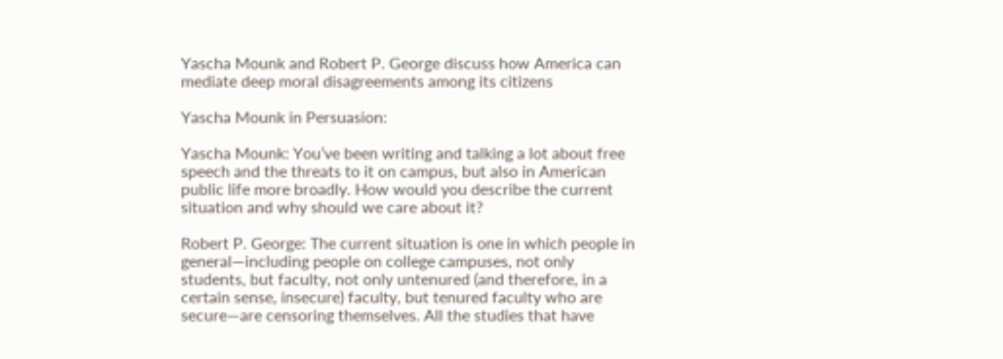Yascha Mounk and Robert P. George discuss how America can mediate deep moral disagreements among its citizens

Yascha Mounk in Persuasion:

Yascha Mounk: You’ve been writing and talking a lot about free speech and the threats to it on campus, but also in American public life more broadly. How would you describe the current situation and why should we care about it?

Robert P. George: The current situation is one in which people in general—including people on college campuses, not only students, but faculty, not only untenured (and therefore, in a certain sense, insecure) faculty, but tenured faculty who are secure—are censoring themselves. All the studies that have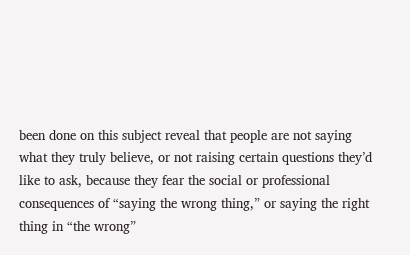been done on this subject reveal that people are not saying what they truly believe, or not raising certain questions they’d like to ask, because they fear the social or professional consequences of “saying the wrong thing,” or saying the right thing in “the wrong”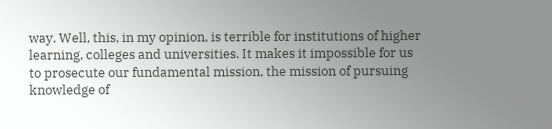way. Well, this, in my opinion, is terrible for institutions of higher learning, colleges and universities. It makes it impossible for us to prosecute our fundamental mission, the mission of pursuing knowledge of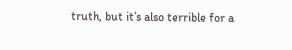truth, but it’s also terrible for a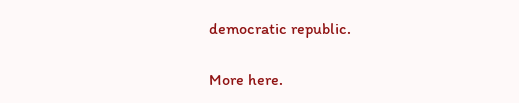democratic republic.

More here.